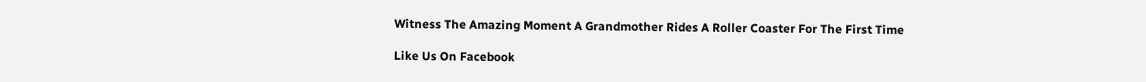Witness The Amazing Moment A Grandmother Rides A Roller Coaster For The First Time

Like Us On Facebook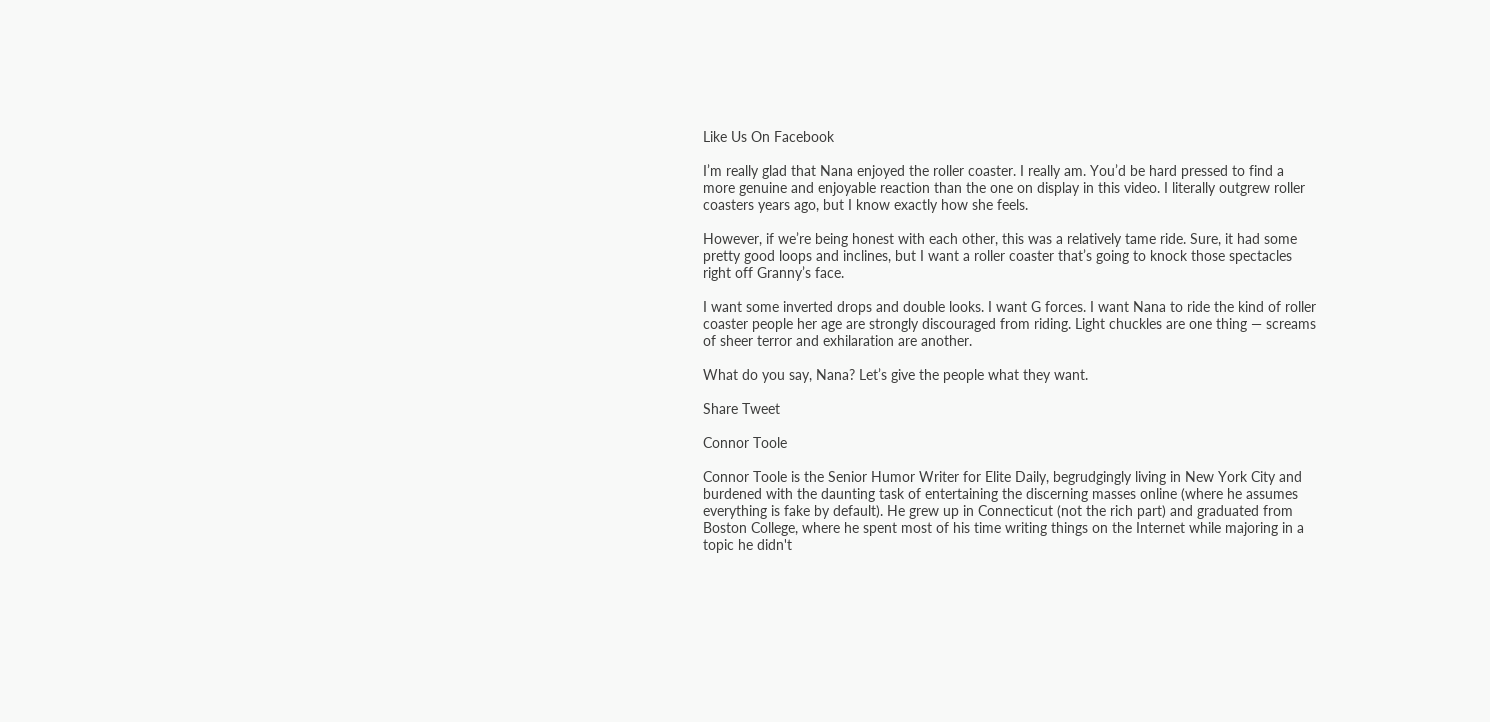Like Us On Facebook

I’m really glad that Nana enjoyed the roller coaster. I really am. You’d be hard pressed to find a more genuine and enjoyable reaction than the one on display in this video. I literally outgrew roller coasters years ago, but I know exactly how she feels.

However, if we’re being honest with each other, this was a relatively tame ride. Sure, it had some pretty good loops and inclines, but I want a roller coaster that’s going to knock those spectacles right off Granny’s face.

I want some inverted drops and double looks. I want G forces. I want Nana to ride the kind of roller coaster people her age are strongly discouraged from riding. Light chuckles are one thing — screams of sheer terror and exhilaration are another.

What do you say, Nana? Let’s give the people what they want.

Share Tweet

Connor Toole

Connor Toole is the Senior Humor Writer for Elite Daily, begrudgingly living in New York City and burdened with the daunting task of entertaining the discerning masses online (where he assumes everything is fake by default). He grew up in Connecticut (not the rich part) and graduated from Boston College, where he spent most of his time writing things on the Internet while majoring in a topic he didn't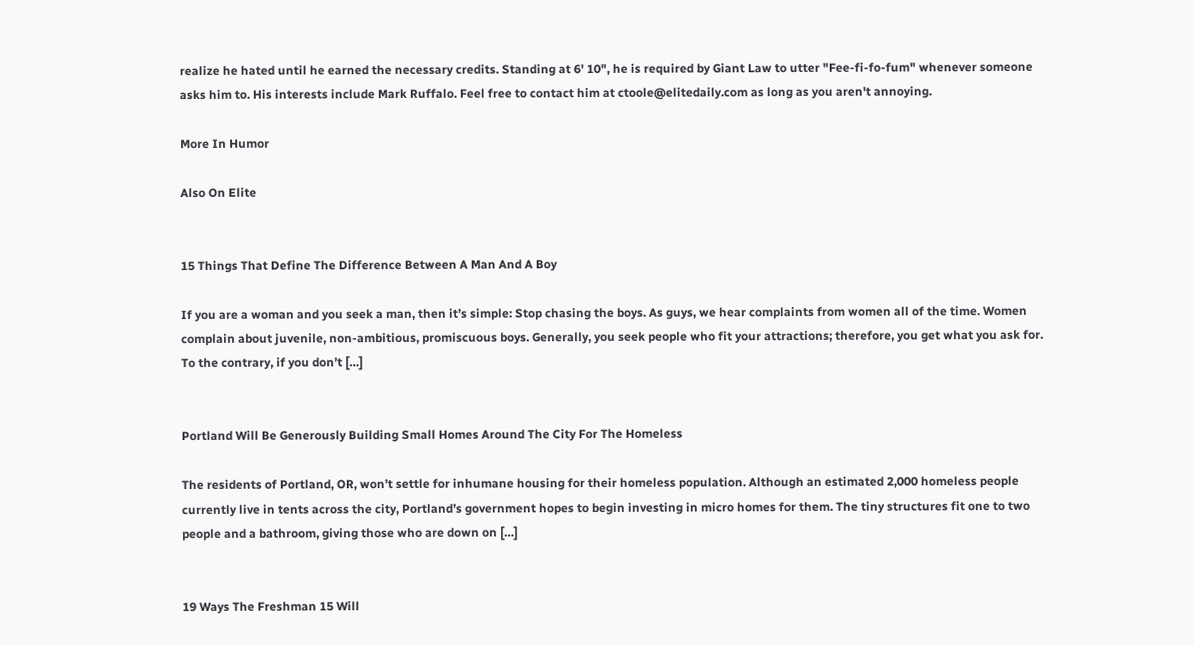realize he hated until he earned the necessary credits. Standing at 6' 10", he is required by Giant Law to utter "Fee-fi-fo-fum" whenever someone asks him to. His interests include Mark Ruffalo. Feel free to contact him at ctoole@elitedaily.com as long as you aren't annoying.

More In Humor

Also On Elite


15 Things That Define The Difference Between A Man And A Boy

If you are a woman and you seek a man, then it’s simple: Stop chasing the boys. As guys, we hear complaints from women all of the time. Women complain about juvenile, non-ambitious, promiscuous boys. Generally, you seek people who fit your attractions; therefore, you get what you ask for. To the contrary, if you don’t […]


Portland Will Be Generously Building Small Homes Around The City For The Homeless

The residents of Portland, OR, won’t settle for inhumane housing for their homeless population. Although an estimated 2,000 homeless people currently live in tents across the city, Portland’s government hopes to begin investing in micro homes for them. The tiny structures fit one to two people and a bathroom, giving those who are down on […]


19 Ways The Freshman 15 Will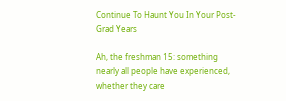Continue To Haunt You In Your Post-Grad Years

Ah, the freshman 15: something nearly all people have experienced, whether they care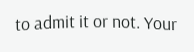to admit it or not. Your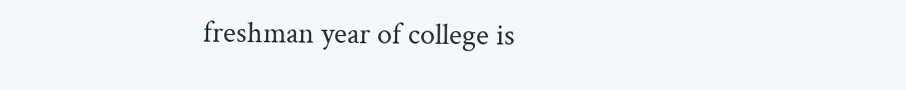freshman year of college is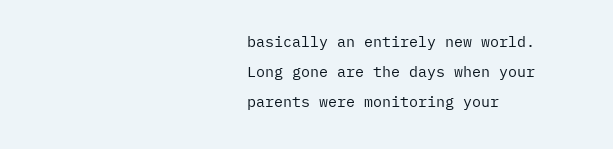basically an entirely new world. Long gone are the days when your parents were monitoring your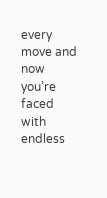every move and now you’re faced with endless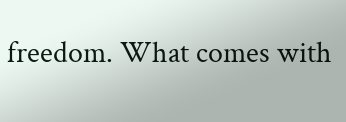freedom. What comes with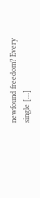newfound freedom? Every single […]